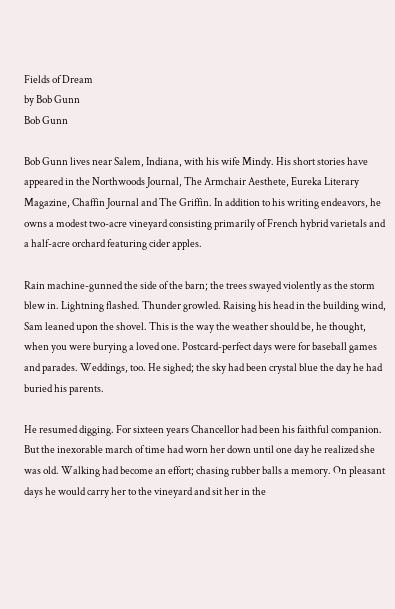Fields of Dream
by Bob Gunn
Bob Gunn

Bob Gunn lives near Salem, Indiana, with his wife Mindy. His short stories have appeared in the Northwoods Journal, The Armchair Aesthete, Eureka Literary Magazine, Chaffin Journal and The Griffin. In addition to his writing endeavors, he owns a modest two-acre vineyard consisting primarily of French hybrid varietals and a half-acre orchard featuring cider apples.

Rain machine-gunned the side of the barn; the trees swayed violently as the storm blew in. Lightning flashed. Thunder growled. Raising his head in the building wind, Sam leaned upon the shovel. This is the way the weather should be, he thought, when you were burying a loved one. Postcard-perfect days were for baseball games and parades. Weddings, too. He sighed; the sky had been crystal blue the day he had buried his parents.

He resumed digging. For sixteen years Chancellor had been his faithful companion. But the inexorable march of time had worn her down until one day he realized she was old. Walking had become an effort; chasing rubber balls a memory. On pleasant days he would carry her to the vineyard and sit her in the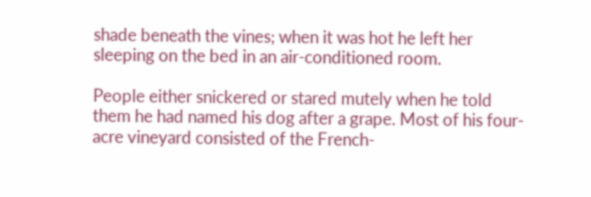shade beneath the vines; when it was hot he left her sleeping on the bed in an air-conditioned room.

People either snickered or stared mutely when he told them he had named his dog after a grape. Most of his four-acre vineyard consisted of the French-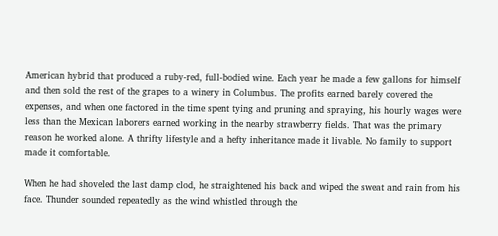American hybrid that produced a ruby-red, full-bodied wine. Each year he made a few gallons for himself and then sold the rest of the grapes to a winery in Columbus. The profits earned barely covered the expenses, and when one factored in the time spent tying and pruning and spraying, his hourly wages were less than the Mexican laborers earned working in the nearby strawberry fields. That was the primary reason he worked alone. A thrifty lifestyle and a hefty inheritance made it livable. No family to support made it comfortable.

When he had shoveled the last damp clod, he straightened his back and wiped the sweat and rain from his face. Thunder sounded repeatedly as the wind whistled through the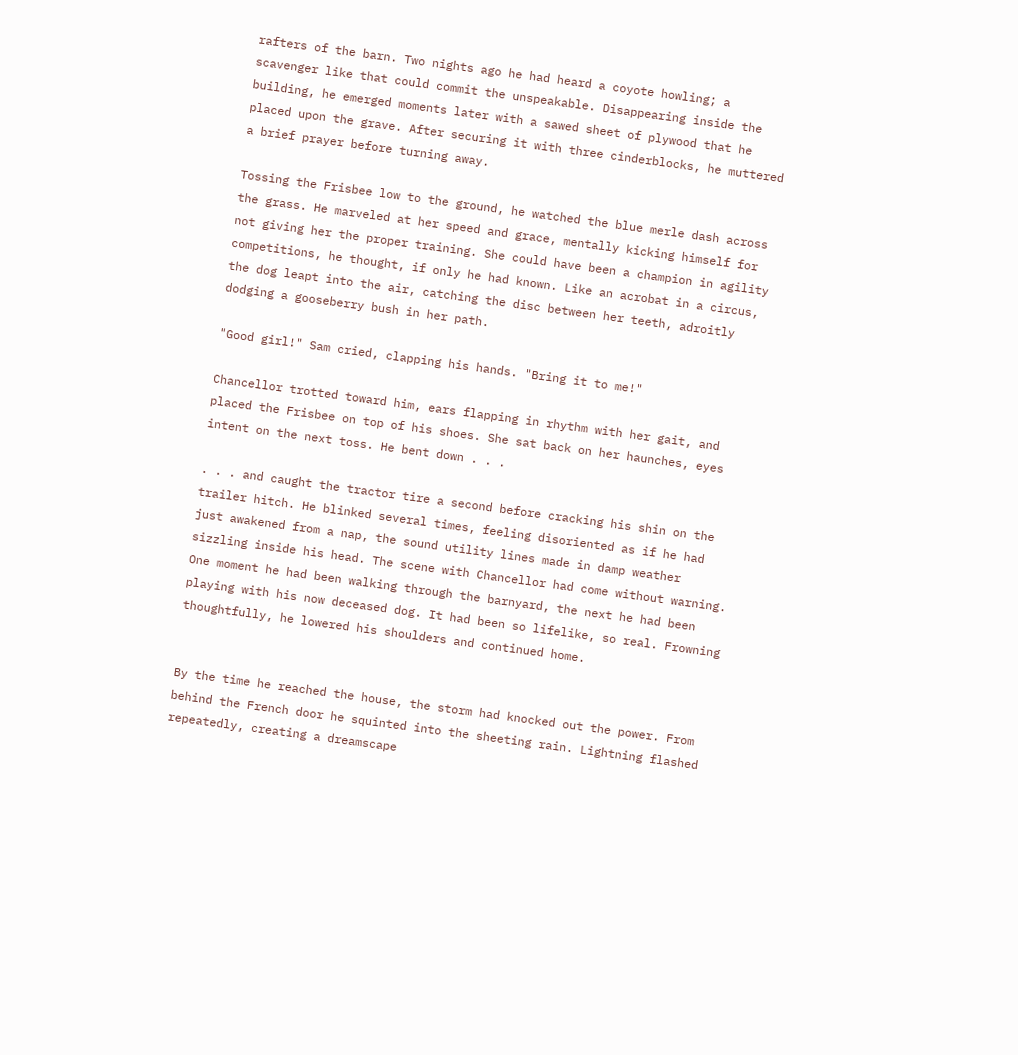rafters of the barn. Two nights ago he had heard a coyote howling; a scavenger like that could commit the unspeakable. Disappearing inside the building, he emerged moments later with a sawed sheet of plywood that he placed upon the grave. After securing it with three cinderblocks, he muttered a brief prayer before turning away.

Tossing the Frisbee low to the ground, he watched the blue merle dash across the grass. He marveled at her speed and grace, mentally kicking himself for not giving her the proper training. She could have been a champion in agility competitions, he thought, if only he had known. Like an acrobat in a circus, the dog leapt into the air, catching the disc between her teeth, adroitly dodging a gooseberry bush in her path.

"Good girl!" Sam cried, clapping his hands. "Bring it to me!"

Chancellor trotted toward him, ears flapping in rhythm with her gait, and placed the Frisbee on top of his shoes. She sat back on her haunches, eyes intent on the next toss. He bent down . . .

. . . and caught the tractor tire a second before cracking his shin on the trailer hitch. He blinked several times, feeling disoriented as if he had just awakened from a nap, the sound utility lines made in damp weather sizzling inside his head. The scene with Chancellor had come without warning. One moment he had been walking through the barnyard, the next he had been playing with his now deceased dog. It had been so lifelike, so real. Frowning thoughtfully, he lowered his shoulders and continued home.


By the time he reached the house, the storm had knocked out the power. From behind the French door he squinted into the sheeting rain. Lightning flashed repeatedly, creating a dreamscape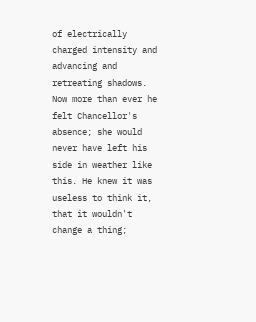of electrically charged intensity and advancing and retreating shadows. Now more than ever he felt Chancellor's absence; she would never have left his side in weather like this. He knew it was useless to think it, that it wouldn't change a thing;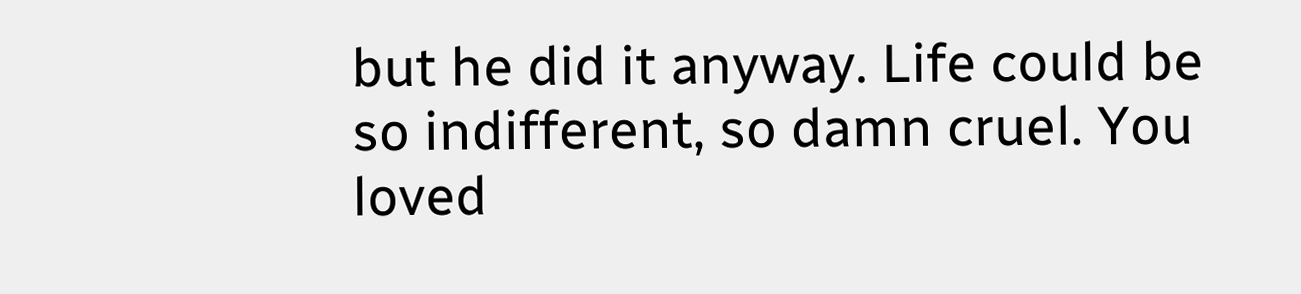but he did it anyway. Life could be so indifferent, so damn cruel. You loved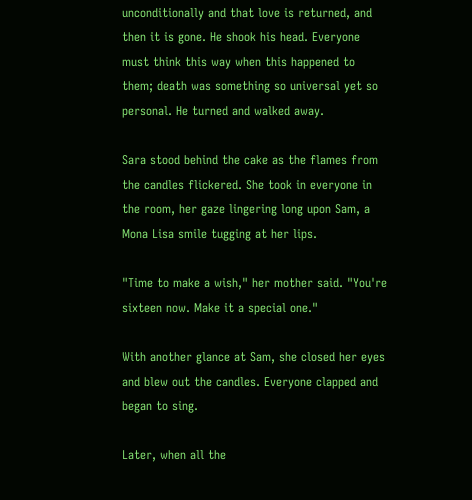unconditionally and that love is returned, and then it is gone. He shook his head. Everyone must think this way when this happened to them; death was something so universal yet so personal. He turned and walked away.

Sara stood behind the cake as the flames from the candles flickered. She took in everyone in the room, her gaze lingering long upon Sam, a Mona Lisa smile tugging at her lips.

"Time to make a wish," her mother said. "You're sixteen now. Make it a special one."

With another glance at Sam, she closed her eyes and blew out the candles. Everyone clapped and began to sing.

Later, when all the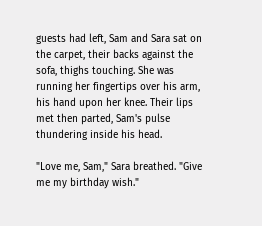guests had left, Sam and Sara sat on the carpet, their backs against the sofa, thighs touching. She was running her fingertips over his arm, his hand upon her knee. Their lips met then parted, Sam's pulse thundering inside his head.

"Love me, Sam," Sara breathed. "Give me my birthday wish."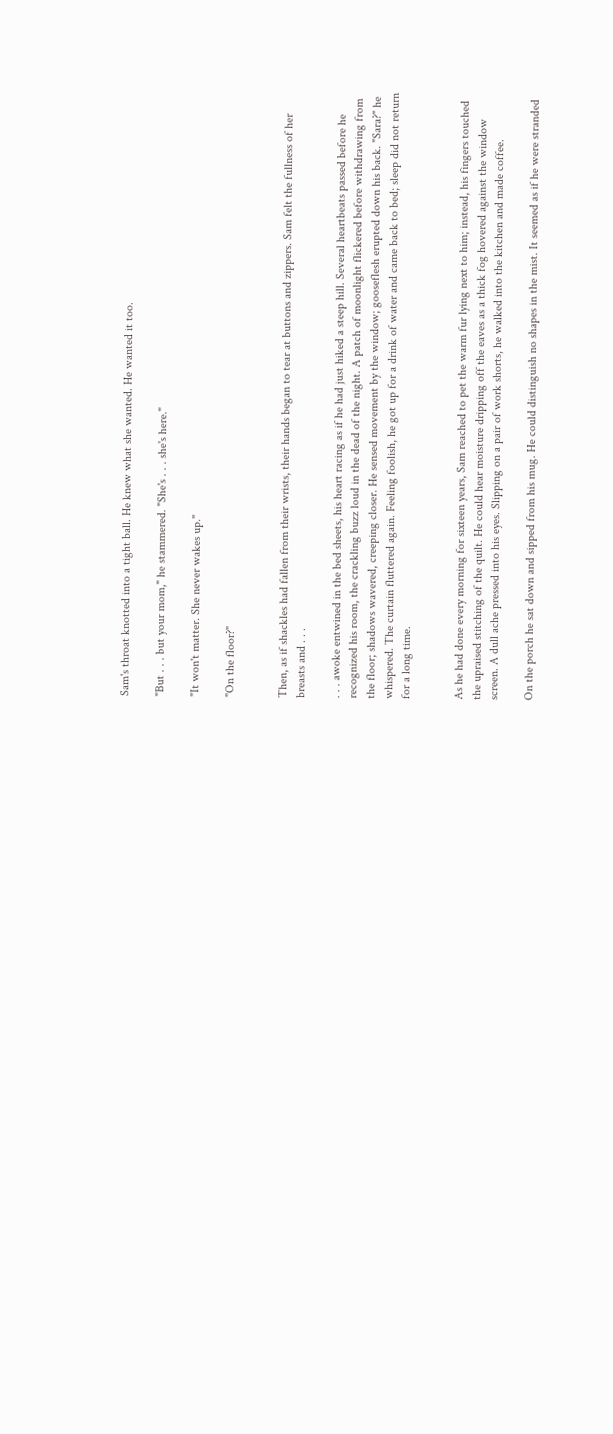Sam's throat knotted into a tight ball. He knew what she wanted. He wanted it too.

"But . . . but your mom," he stammered. "She's . . . she's here."

"It won't matter. She never wakes up."

"On the floor?"


Then, as if shackles had fallen from their wrists, their hands began to tear at buttons and zippers. Sam felt the fullness of her breasts and . . .

. . . awoke entwined in the bed sheets, his heart racing as if he had just hiked a steep hill. Several heartbeats passed before he recognized his room, the crackling buzz loud in the dead of the night. A patch of moonlight flickered before withdrawing from the floor; shadows wavered, creeping closer. He sensed movement by the window; gooseflesh erupted down his back. "Sara?" he whispered. The curtain fluttered again. Feeling foolish, he got up for a drink of water and came back to bed; sleep did not return for a long time.


As he had done every morning for sixteen years, Sam reached to pet the warm fur lying next to him; instead, his fingers touched the upraised stitching of the quilt. He could hear moisture dripping off the eaves as a thick fog hovered against the window screen. A dull ache pressed into his eyes. Slipping on a pair of work shorts, he walked into the kitchen and made coffee.

On the porch he sat down and sipped from his mug. He could distinguish no shapes in the mist. It seemed as if he were stranded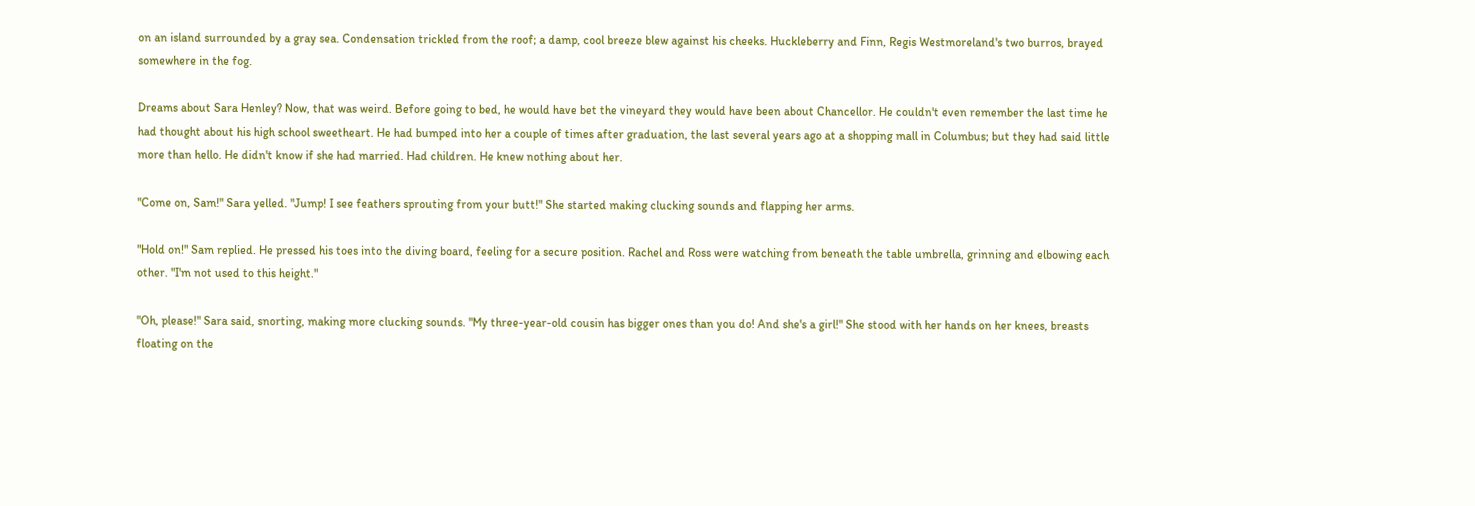on an island surrounded by a gray sea. Condensation trickled from the roof; a damp, cool breeze blew against his cheeks. Huckleberry and Finn, Regis Westmoreland's two burros, brayed somewhere in the fog.

Dreams about Sara Henley? Now, that was weird. Before going to bed, he would have bet the vineyard they would have been about Chancellor. He couldn't even remember the last time he had thought about his high school sweetheart. He had bumped into her a couple of times after graduation, the last several years ago at a shopping mall in Columbus; but they had said little more than hello. He didn't know if she had married. Had children. He knew nothing about her.

"Come on, Sam!" Sara yelled. "Jump! I see feathers sprouting from your butt!" She started making clucking sounds and flapping her arms.

"Hold on!" Sam replied. He pressed his toes into the diving board, feeling for a secure position. Rachel and Ross were watching from beneath the table umbrella, grinning and elbowing each other. "I'm not used to this height."

"Oh, please!" Sara said, snorting, making more clucking sounds. "My three-year-old cousin has bigger ones than you do! And she's a girl!" She stood with her hands on her knees, breasts floating on the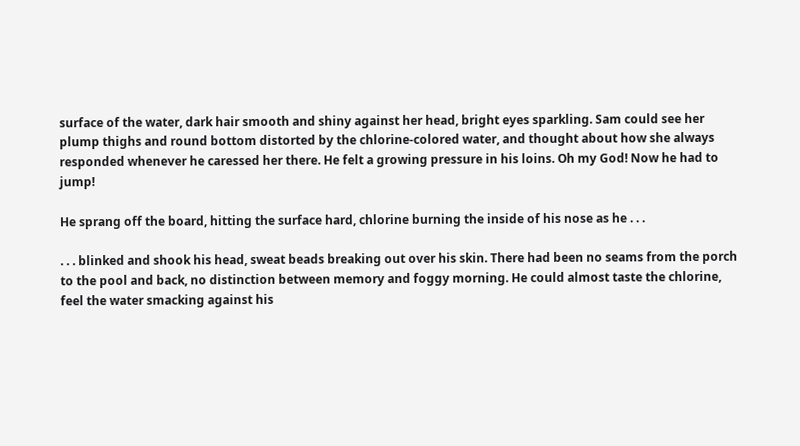surface of the water, dark hair smooth and shiny against her head, bright eyes sparkling. Sam could see her plump thighs and round bottom distorted by the chlorine-colored water, and thought about how she always responded whenever he caressed her there. He felt a growing pressure in his loins. Oh my God! Now he had to jump!

He sprang off the board, hitting the surface hard, chlorine burning the inside of his nose as he . . .

. . . blinked and shook his head, sweat beads breaking out over his skin. There had been no seams from the porch to the pool and back, no distinction between memory and foggy morning. He could almost taste the chlorine, feel the water smacking against his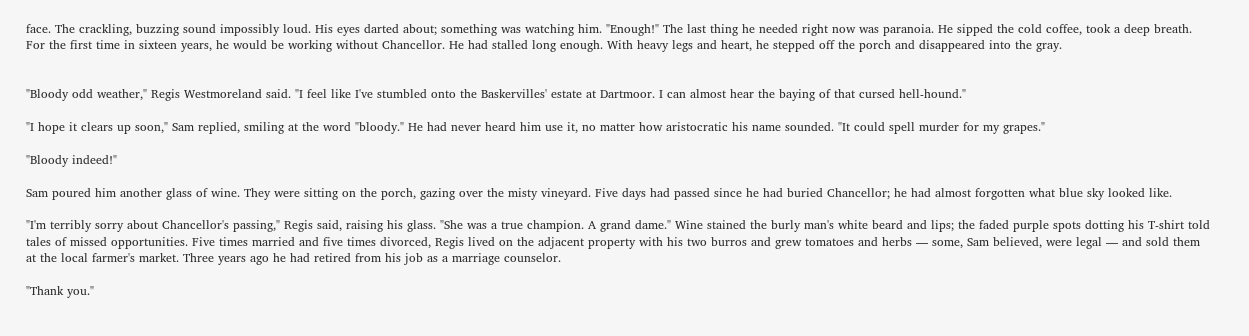face. The crackling, buzzing sound impossibly loud. His eyes darted about; something was watching him. "Enough!" The last thing he needed right now was paranoia. He sipped the cold coffee, took a deep breath. For the first time in sixteen years, he would be working without Chancellor. He had stalled long enough. With heavy legs and heart, he stepped off the porch and disappeared into the gray.


"Bloody odd weather," Regis Westmoreland said. "I feel like I've stumbled onto the Baskervilles' estate at Dartmoor. I can almost hear the baying of that cursed hell-hound."

"I hope it clears up soon," Sam replied, smiling at the word "bloody." He had never heard him use it, no matter how aristocratic his name sounded. "It could spell murder for my grapes."

"Bloody indeed!"

Sam poured him another glass of wine. They were sitting on the porch, gazing over the misty vineyard. Five days had passed since he had buried Chancellor; he had almost forgotten what blue sky looked like.

"I'm terribly sorry about Chancellor's passing," Regis said, raising his glass. "She was a true champion. A grand dame." Wine stained the burly man's white beard and lips; the faded purple spots dotting his T-shirt told tales of missed opportunities. Five times married and five times divorced, Regis lived on the adjacent property with his two burros and grew tomatoes and herbs — some, Sam believed, were legal — and sold them at the local farmer's market. Three years ago he had retired from his job as a marriage counselor.

"Thank you."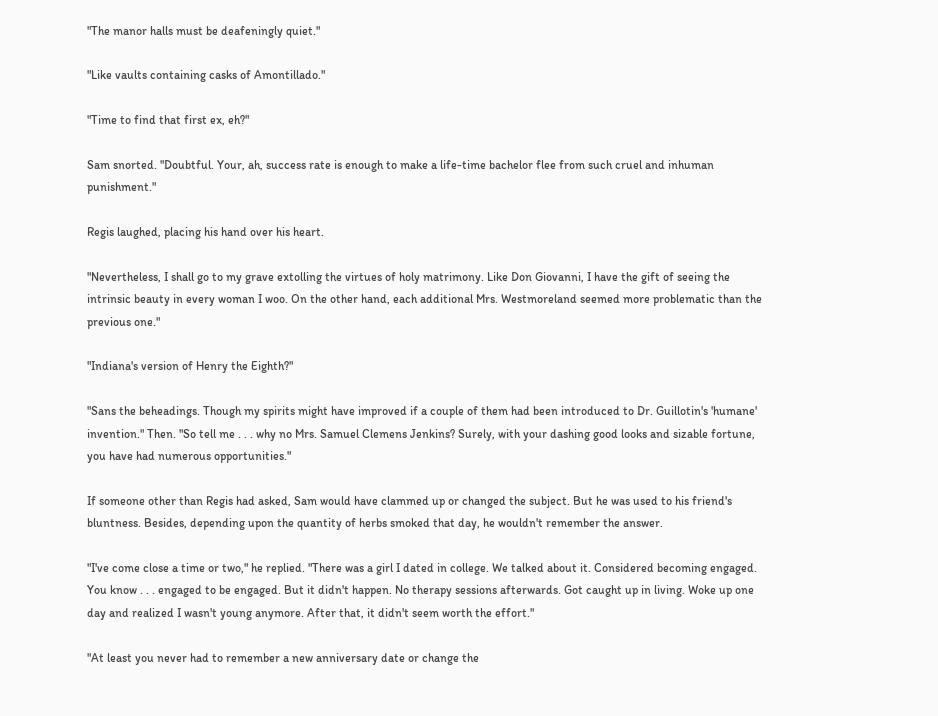"The manor halls must be deafeningly quiet."

"Like vaults containing casks of Amontillado."

"Time to find that first ex, eh?"

Sam snorted. "Doubtful. Your, ah, success rate is enough to make a life-time bachelor flee from such cruel and inhuman punishment."

Regis laughed, placing his hand over his heart.

"Nevertheless, I shall go to my grave extolling the virtues of holy matrimony. Like Don Giovanni, I have the gift of seeing the intrinsic beauty in every woman I woo. On the other hand, each additional Mrs. Westmoreland seemed more problematic than the previous one."

"Indiana's version of Henry the Eighth?"

"Sans the beheadings. Though my spirits might have improved if a couple of them had been introduced to Dr. Guillotin's 'humane' invention." Then. "So tell me . . . why no Mrs. Samuel Clemens Jenkins? Surely, with your dashing good looks and sizable fortune, you have had numerous opportunities."

If someone other than Regis had asked, Sam would have clammed up or changed the subject. But he was used to his friend's bluntness. Besides, depending upon the quantity of herbs smoked that day, he wouldn't remember the answer.

"I've come close a time or two," he replied. "There was a girl I dated in college. We talked about it. Considered becoming engaged. You know . . . engaged to be engaged. But it didn't happen. No therapy sessions afterwards. Got caught up in living. Woke up one day and realized I wasn't young anymore. After that, it didn't seem worth the effort."

"At least you never had to remember a new anniversary date or change the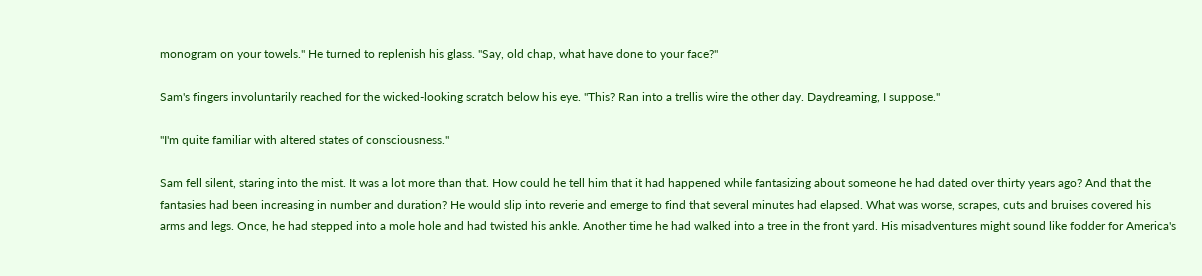monogram on your towels." He turned to replenish his glass. "Say, old chap, what have done to your face?"

Sam's fingers involuntarily reached for the wicked-looking scratch below his eye. "This? Ran into a trellis wire the other day. Daydreaming, I suppose."

"I'm quite familiar with altered states of consciousness."

Sam fell silent, staring into the mist. It was a lot more than that. How could he tell him that it had happened while fantasizing about someone he had dated over thirty years ago? And that the fantasies had been increasing in number and duration? He would slip into reverie and emerge to find that several minutes had elapsed. What was worse, scrapes, cuts and bruises covered his arms and legs. Once, he had stepped into a mole hole and had twisted his ankle. Another time he had walked into a tree in the front yard. His misadventures might sound like fodder for America's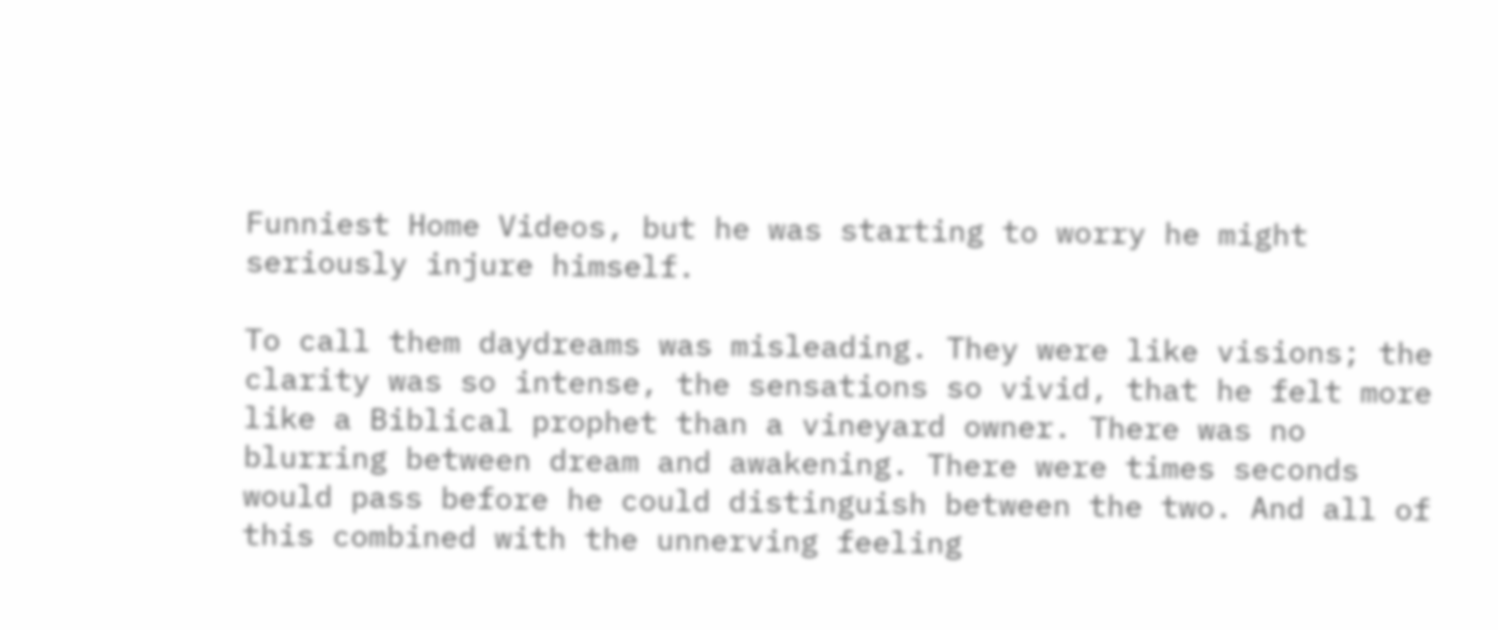Funniest Home Videos, but he was starting to worry he might seriously injure himself.

To call them daydreams was misleading. They were like visions; the clarity was so intense, the sensations so vivid, that he felt more like a Biblical prophet than a vineyard owner. There was no blurring between dream and awakening. There were times seconds would pass before he could distinguish between the two. And all of this combined with the unnerving feeling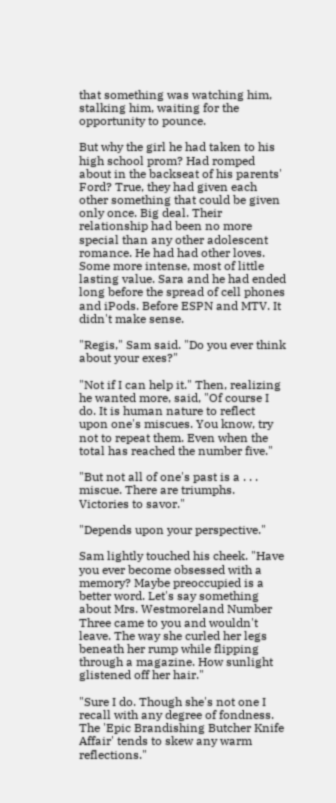that something was watching him, stalking him, waiting for the opportunity to pounce.

But why the girl he had taken to his high school prom? Had romped about in the backseat of his parents' Ford? True, they had given each other something that could be given only once. Big deal. Their relationship had been no more special than any other adolescent romance. He had had other loves. Some more intense, most of little lasting value. Sara and he had ended long before the spread of cell phones and iPods. Before ESPN and MTV. It didn't make sense.

"Regis," Sam said. "Do you ever think about your exes?"

"Not if I can help it." Then, realizing he wanted more, said, "Of course I do. It is human nature to reflect upon one's miscues. You know, try not to repeat them. Even when the total has reached the number five."

"But not all of one's past is a . . . miscue. There are triumphs. Victories to savor."

"Depends upon your perspective."

Sam lightly touched his cheek. "Have you ever become obsessed with a memory? Maybe preoccupied is a better word. Let's say something about Mrs. Westmoreland Number Three came to you and wouldn't leave. The way she curled her legs beneath her rump while flipping through a magazine. How sunlight glistened off her hair."

"Sure I do. Though she's not one I recall with any degree of fondness. The 'Epic Brandishing Butcher Knife Affair' tends to skew any warm reflections."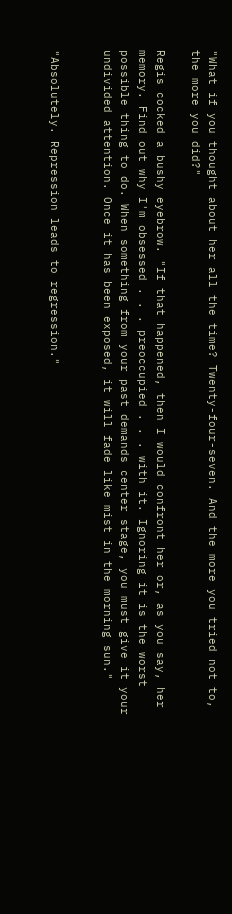"What if you thought about her all the time? Twenty-four-seven. And the more you tried not to, the more you did?"

Regis cocked a bushy eyebrow. "If that happened, then I would confront her or, as you say, her memory. Find out why I'm obsessed . . . preoccupied . . . with it. Ignoring it is the worst possible thing to do. When something from your past demands center stage, you must give it your undivided attention. Once it has been exposed, it will fade like mist in the morning sun."


"Absolutely. Repression leads to regression."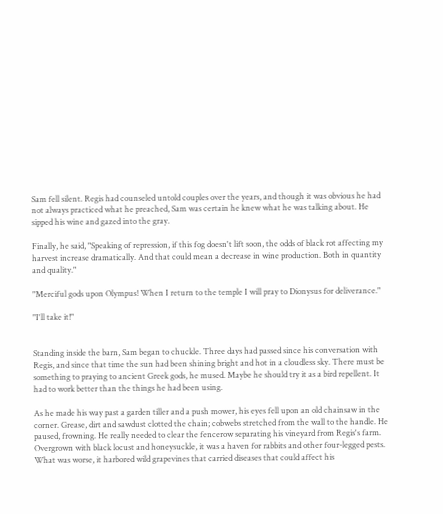Sam fell silent. Regis had counseled untold couples over the years, and though it was obvious he had not always practiced what he preached, Sam was certain he knew what he was talking about. He sipped his wine and gazed into the gray.

Finally, he said, "Speaking of repression, if this fog doesn't lift soon, the odds of black rot affecting my harvest increase dramatically. And that could mean a decrease in wine production. Both in quantity and quality."

"Merciful gods upon Olympus! When I return to the temple I will pray to Dionysus for deliverance."

"I'll take it!"


Standing inside the barn, Sam began to chuckle. Three days had passed since his conversation with Regis, and since that time the sun had been shining bright and hot in a cloudless sky. There must be something to praying to ancient Greek gods, he mused. Maybe he should try it as a bird repellent. It had to work better than the things he had been using.

As he made his way past a garden tiller and a push mower, his eyes fell upon an old chainsaw in the corner. Grease, dirt and sawdust clotted the chain; cobwebs stretched from the wall to the handle. He paused, frowning. He really needed to clear the fencerow separating his vineyard from Regis's farm. Overgrown with black locust and honeysuckle, it was a haven for rabbits and other four-legged pests. What was worse, it harbored wild grapevines that carried diseases that could affect his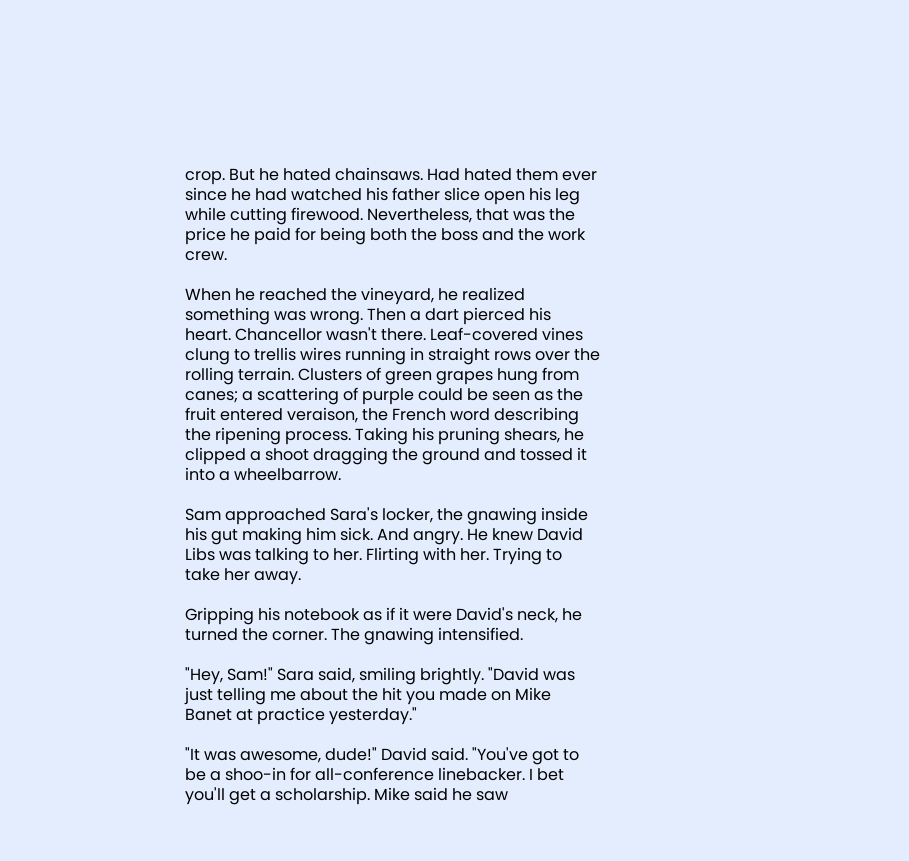crop. But he hated chainsaws. Had hated them ever since he had watched his father slice open his leg while cutting firewood. Nevertheless, that was the price he paid for being both the boss and the work crew.

When he reached the vineyard, he realized something was wrong. Then a dart pierced his heart. Chancellor wasn't there. Leaf-covered vines clung to trellis wires running in straight rows over the rolling terrain. Clusters of green grapes hung from canes; a scattering of purple could be seen as the fruit entered veraison, the French word describing the ripening process. Taking his pruning shears, he clipped a shoot dragging the ground and tossed it into a wheelbarrow.

Sam approached Sara's locker, the gnawing inside his gut making him sick. And angry. He knew David Libs was talking to her. Flirting with her. Trying to take her away.

Gripping his notebook as if it were David's neck, he turned the corner. The gnawing intensified.

"Hey, Sam!" Sara said, smiling brightly. "David was just telling me about the hit you made on Mike Banet at practice yesterday."

"It was awesome, dude!" David said. "You've got to be a shoo-in for all-conference linebacker. I bet you'll get a scholarship. Mike said he saw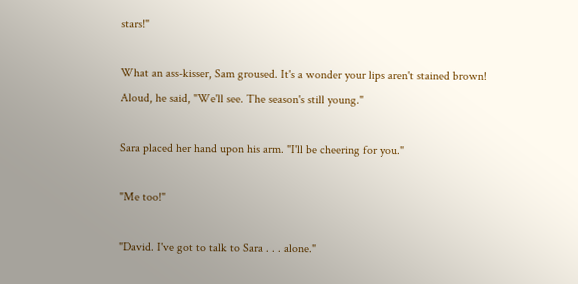stars!"

What an ass-kisser, Sam groused. It's a wonder your lips aren't stained brown! Aloud, he said, "We'll see. The season's still young."

Sara placed her hand upon his arm. "I'll be cheering for you."

"Me too!"

"David. I've got to talk to Sara . . . alone."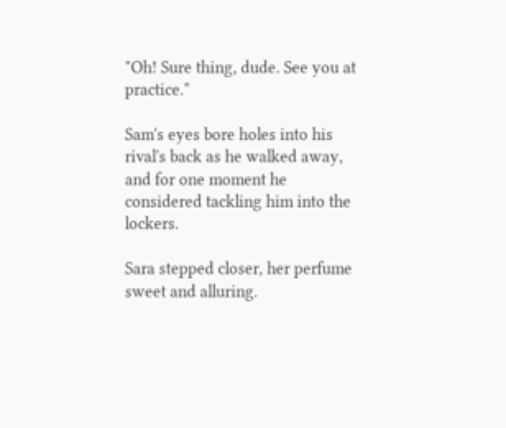"Oh! Sure thing, dude. See you at practice."

Sam's eyes bore holes into his rival's back as he walked away, and for one moment he considered tackling him into the lockers.

Sara stepped closer, her perfume sweet and alluring.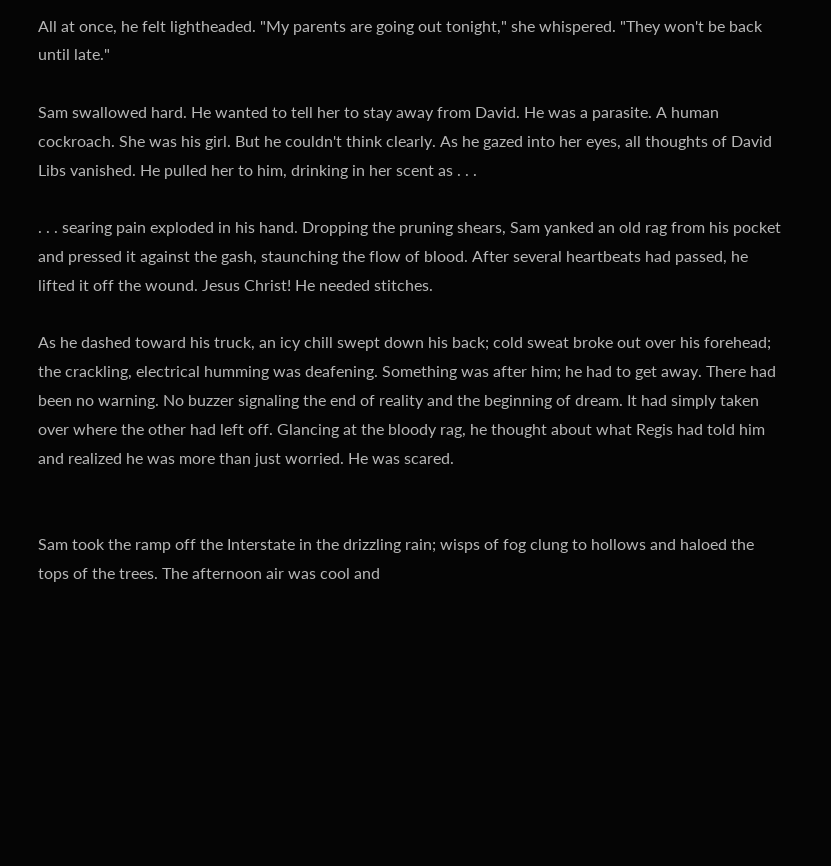All at once, he felt lightheaded. "My parents are going out tonight," she whispered. "They won't be back until late."

Sam swallowed hard. He wanted to tell her to stay away from David. He was a parasite. A human cockroach. She was his girl. But he couldn't think clearly. As he gazed into her eyes, all thoughts of David Libs vanished. He pulled her to him, drinking in her scent as . . .

. . . searing pain exploded in his hand. Dropping the pruning shears, Sam yanked an old rag from his pocket and pressed it against the gash, staunching the flow of blood. After several heartbeats had passed, he lifted it off the wound. Jesus Christ! He needed stitches.

As he dashed toward his truck, an icy chill swept down his back; cold sweat broke out over his forehead; the crackling, electrical humming was deafening. Something was after him; he had to get away. There had been no warning. No buzzer signaling the end of reality and the beginning of dream. It had simply taken over where the other had left off. Glancing at the bloody rag, he thought about what Regis had told him and realized he was more than just worried. He was scared.


Sam took the ramp off the Interstate in the drizzling rain; wisps of fog clung to hollows and haloed the tops of the trees. The afternoon air was cool and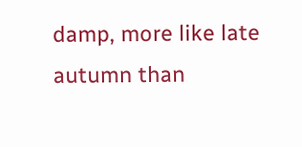damp, more like late autumn than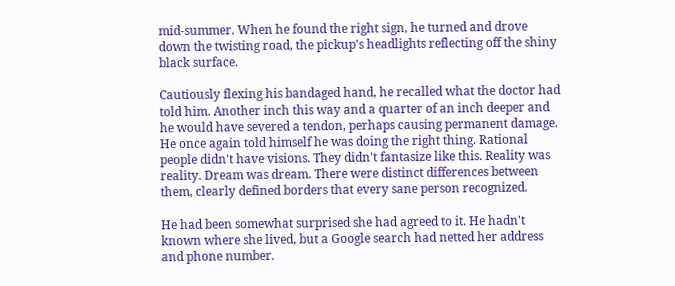mid-summer. When he found the right sign, he turned and drove down the twisting road, the pickup's headlights reflecting off the shiny black surface.

Cautiously flexing his bandaged hand, he recalled what the doctor had told him. Another inch this way and a quarter of an inch deeper and he would have severed a tendon, perhaps causing permanent damage. He once again told himself he was doing the right thing. Rational people didn't have visions. They didn't fantasize like this. Reality was reality. Dream was dream. There were distinct differences between them, clearly defined borders that every sane person recognized.

He had been somewhat surprised she had agreed to it. He hadn't known where she lived, but a Google search had netted her address and phone number.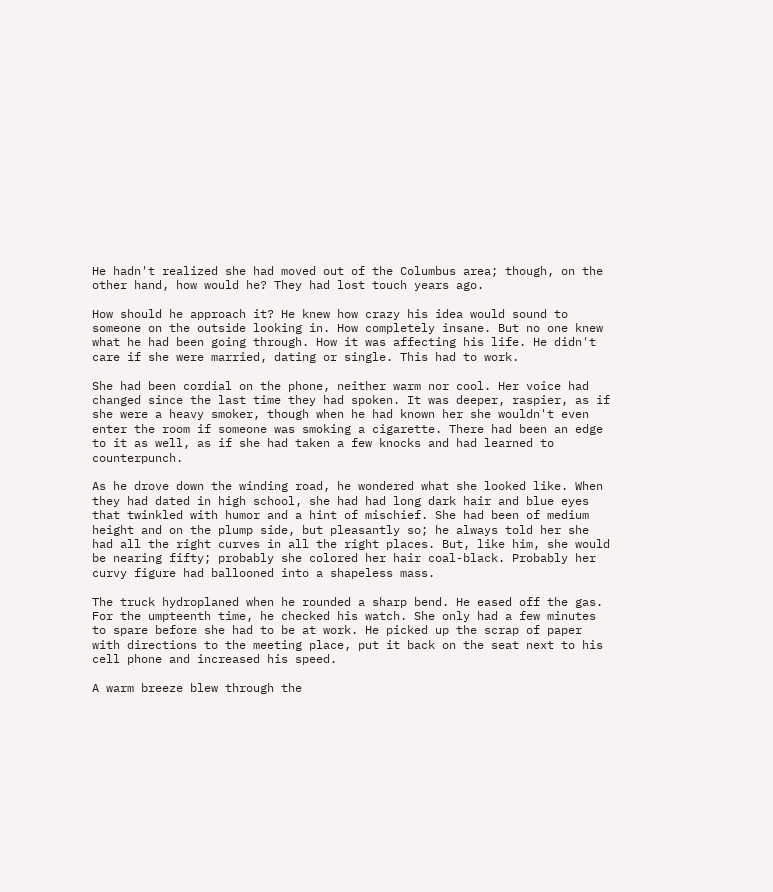He hadn't realized she had moved out of the Columbus area; though, on the other hand, how would he? They had lost touch years ago.

How should he approach it? He knew how crazy his idea would sound to someone on the outside looking in. How completely insane. But no one knew what he had been going through. How it was affecting his life. He didn't care if she were married, dating or single. This had to work.

She had been cordial on the phone, neither warm nor cool. Her voice had changed since the last time they had spoken. It was deeper, raspier, as if she were a heavy smoker, though when he had known her she wouldn't even enter the room if someone was smoking a cigarette. There had been an edge to it as well, as if she had taken a few knocks and had learned to counterpunch.

As he drove down the winding road, he wondered what she looked like. When they had dated in high school, she had had long dark hair and blue eyes that twinkled with humor and a hint of mischief. She had been of medium height and on the plump side, but pleasantly so; he always told her she had all the right curves in all the right places. But, like him, she would be nearing fifty; probably she colored her hair coal-black. Probably her curvy figure had ballooned into a shapeless mass.

The truck hydroplaned when he rounded a sharp bend. He eased off the gas. For the umpteenth time, he checked his watch. She only had a few minutes to spare before she had to be at work. He picked up the scrap of paper with directions to the meeting place, put it back on the seat next to his cell phone and increased his speed.

A warm breeze blew through the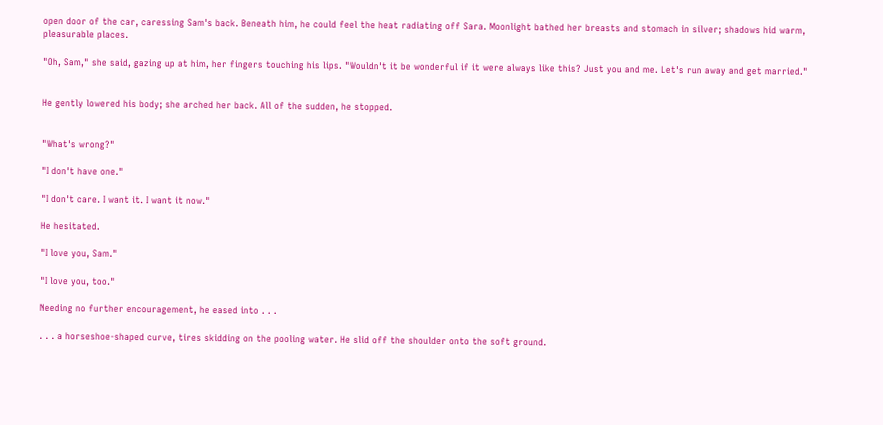open door of the car, caressing Sam's back. Beneath him, he could feel the heat radiating off Sara. Moonlight bathed her breasts and stomach in silver; shadows hid warm, pleasurable places.

"Oh, Sam," she said, gazing up at him, her fingers touching his lips. "Wouldn't it be wonderful if it were always like this? Just you and me. Let's run away and get married."


He gently lowered his body; she arched her back. All of the sudden, he stopped.


"What's wrong?"

"I don't have one."

"I don't care. I want it. I want it now."

He hesitated.

"I love you, Sam."

"I love you, too."

Needing no further encouragement, he eased into . . .

. . . a horseshoe-shaped curve, tires skidding on the pooling water. He slid off the shoulder onto the soft ground.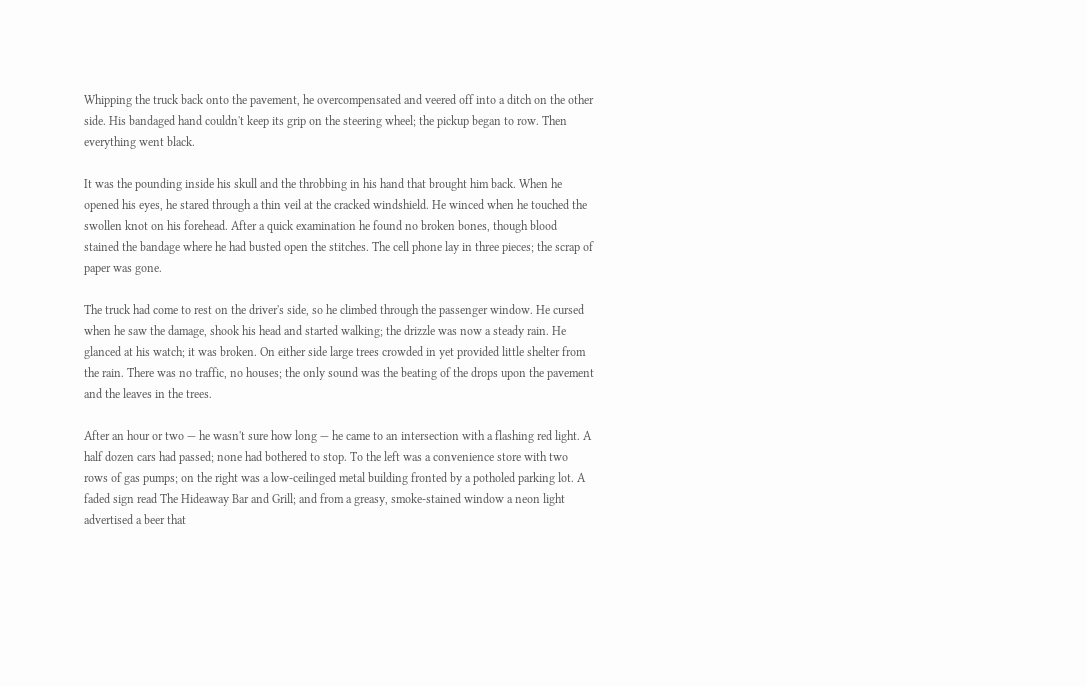Whipping the truck back onto the pavement, he overcompensated and veered off into a ditch on the other side. His bandaged hand couldn't keep its grip on the steering wheel; the pickup began to row. Then everything went black.

It was the pounding inside his skull and the throbbing in his hand that brought him back. When he opened his eyes, he stared through a thin veil at the cracked windshield. He winced when he touched the swollen knot on his forehead. After a quick examination he found no broken bones, though blood stained the bandage where he had busted open the stitches. The cell phone lay in three pieces; the scrap of paper was gone.

The truck had come to rest on the driver's side, so he climbed through the passenger window. He cursed when he saw the damage, shook his head and started walking; the drizzle was now a steady rain. He glanced at his watch; it was broken. On either side large trees crowded in yet provided little shelter from the rain. There was no traffic, no houses; the only sound was the beating of the drops upon the pavement and the leaves in the trees.

After an hour or two — he wasn't sure how long — he came to an intersection with a flashing red light. A half dozen cars had passed; none had bothered to stop. To the left was a convenience store with two rows of gas pumps; on the right was a low-ceilinged metal building fronted by a potholed parking lot. A faded sign read The Hideaway Bar and Grill; and from a greasy, smoke-stained window a neon light advertised a beer that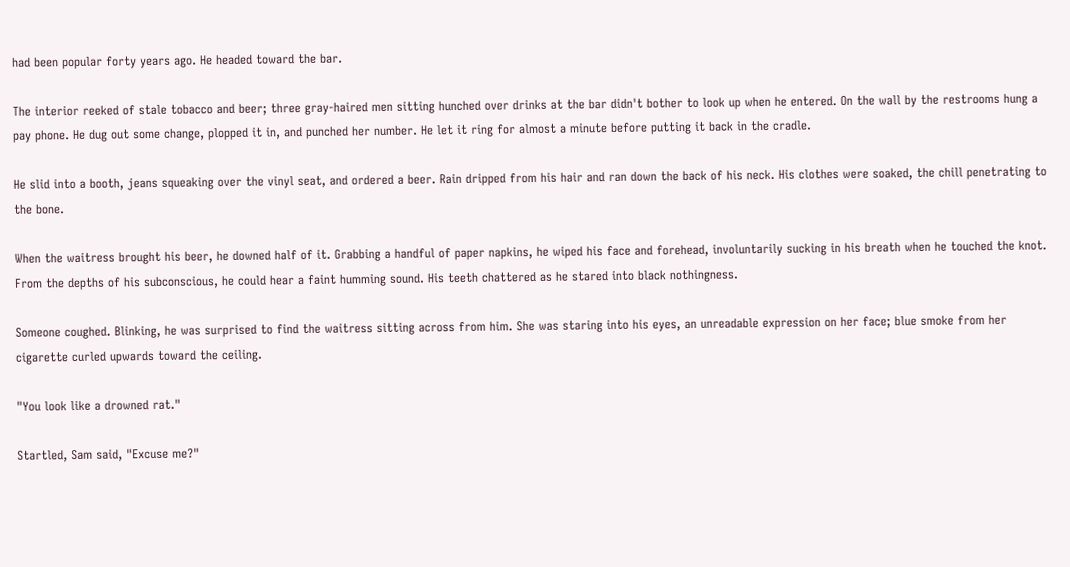had been popular forty years ago. He headed toward the bar.

The interior reeked of stale tobacco and beer; three gray-haired men sitting hunched over drinks at the bar didn't bother to look up when he entered. On the wall by the restrooms hung a pay phone. He dug out some change, plopped it in, and punched her number. He let it ring for almost a minute before putting it back in the cradle.

He slid into a booth, jeans squeaking over the vinyl seat, and ordered a beer. Rain dripped from his hair and ran down the back of his neck. His clothes were soaked, the chill penetrating to the bone.

When the waitress brought his beer, he downed half of it. Grabbing a handful of paper napkins, he wiped his face and forehead, involuntarily sucking in his breath when he touched the knot. From the depths of his subconscious, he could hear a faint humming sound. His teeth chattered as he stared into black nothingness.

Someone coughed. Blinking, he was surprised to find the waitress sitting across from him. She was staring into his eyes, an unreadable expression on her face; blue smoke from her cigarette curled upwards toward the ceiling.

"You look like a drowned rat."

Startled, Sam said, "Excuse me?"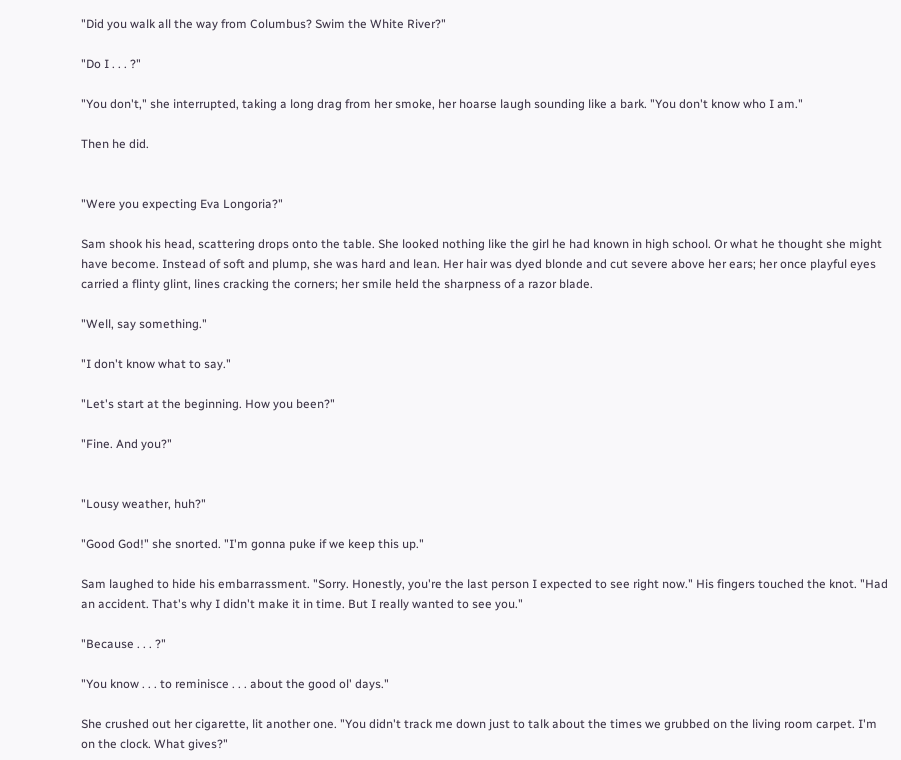"Did you walk all the way from Columbus? Swim the White River?"

"Do I . . . ?"

"You don't," she interrupted, taking a long drag from her smoke, her hoarse laugh sounding like a bark. "You don't know who I am."

Then he did.


"Were you expecting Eva Longoria?"

Sam shook his head, scattering drops onto the table. She looked nothing like the girl he had known in high school. Or what he thought she might have become. Instead of soft and plump, she was hard and lean. Her hair was dyed blonde and cut severe above her ears; her once playful eyes carried a flinty glint, lines cracking the corners; her smile held the sharpness of a razor blade.

"Well, say something."

"I don't know what to say."

"Let's start at the beginning. How you been?"

"Fine. And you?"


"Lousy weather, huh?"

"Good God!" she snorted. "I'm gonna puke if we keep this up."

Sam laughed to hide his embarrassment. "Sorry. Honestly, you're the last person I expected to see right now." His fingers touched the knot. "Had an accident. That's why I didn't make it in time. But I really wanted to see you."

"Because . . . ?"

"You know . . . to reminisce . . . about the good ol' days."

She crushed out her cigarette, lit another one. "You didn't track me down just to talk about the times we grubbed on the living room carpet. I'm on the clock. What gives?"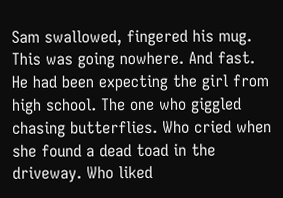Sam swallowed, fingered his mug. This was going nowhere. And fast. He had been expecting the girl from high school. The one who giggled chasing butterflies. Who cried when she found a dead toad in the driveway. Who liked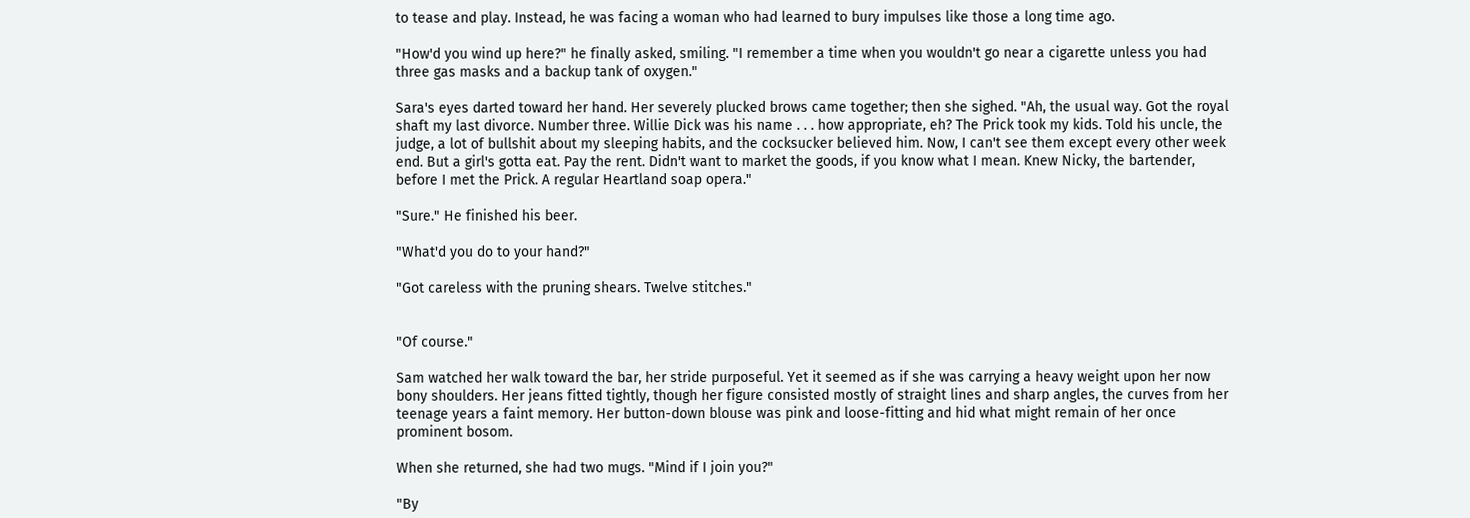to tease and play. Instead, he was facing a woman who had learned to bury impulses like those a long time ago.

"How'd you wind up here?" he finally asked, smiling. "I remember a time when you wouldn't go near a cigarette unless you had three gas masks and a backup tank of oxygen."

Sara's eyes darted toward her hand. Her severely plucked brows came together; then she sighed. "Ah, the usual way. Got the royal shaft my last divorce. Number three. Willie Dick was his name . . . how appropriate, eh? The Prick took my kids. Told his uncle, the judge, a lot of bullshit about my sleeping habits, and the cocksucker believed him. Now, I can't see them except every other week end. But a girl's gotta eat. Pay the rent. Didn't want to market the goods, if you know what I mean. Knew Nicky, the bartender, before I met the Prick. A regular Heartland soap opera."

"Sure." He finished his beer.

"What'd you do to your hand?"

"Got careless with the pruning shears. Twelve stitches."


"Of course."

Sam watched her walk toward the bar, her stride purposeful. Yet it seemed as if she was carrying a heavy weight upon her now bony shoulders. Her jeans fitted tightly, though her figure consisted mostly of straight lines and sharp angles, the curves from her teenage years a faint memory. Her button-down blouse was pink and loose-fitting and hid what might remain of her once prominent bosom.

When she returned, she had two mugs. "Mind if I join you?"

"By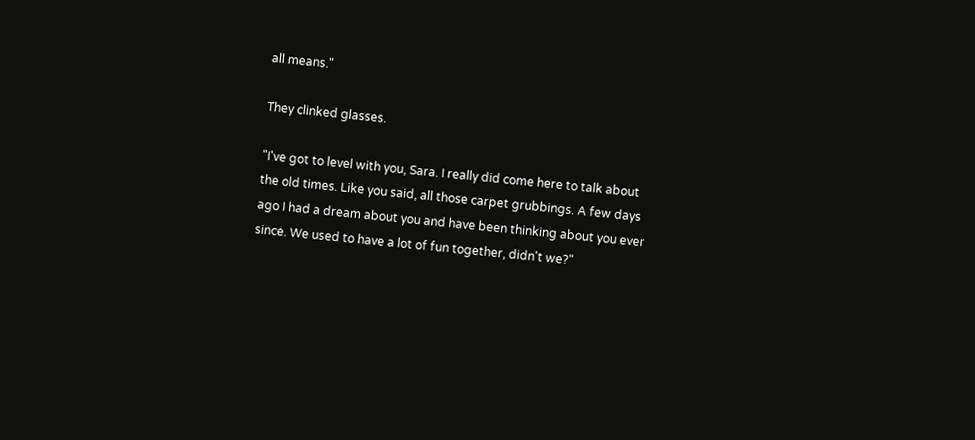all means."

They clinked glasses.

"I've got to level with you, Sara. I really did come here to talk about the old times. Like you said, all those carpet grubbings. A few days ago I had a dream about you and have been thinking about you ever since. We used to have a lot of fun together, didn't we?"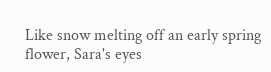Like snow melting off an early spring flower, Sara's eyes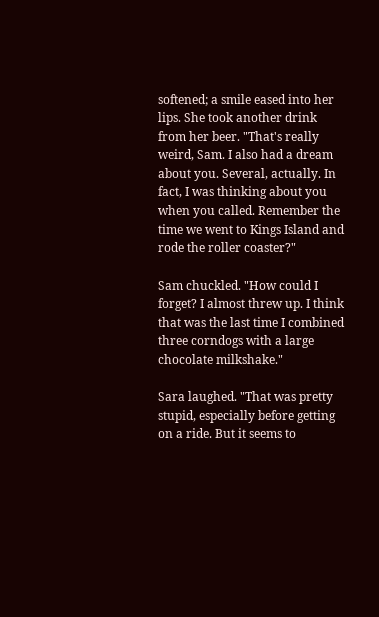softened; a smile eased into her lips. She took another drink from her beer. "That's really weird, Sam. I also had a dream about you. Several, actually. In fact, I was thinking about you when you called. Remember the time we went to Kings Island and rode the roller coaster?"

Sam chuckled. "How could I forget? I almost threw up. I think that was the last time I combined three corndogs with a large chocolate milkshake."

Sara laughed. "That was pretty stupid, especially before getting on a ride. But it seems to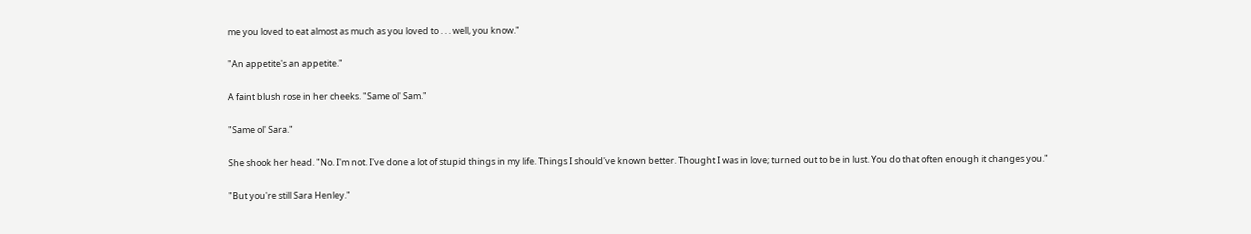me you loved to eat almost as much as you loved to . . . well, you know."

"An appetite's an appetite."

A faint blush rose in her cheeks. "Same ol' Sam."

"Same ol' Sara."

She shook her head. "No. I'm not. I've done a lot of stupid things in my life. Things I should've known better. Thought I was in love; turned out to be in lust. You do that often enough it changes you."

"But you're still Sara Henley."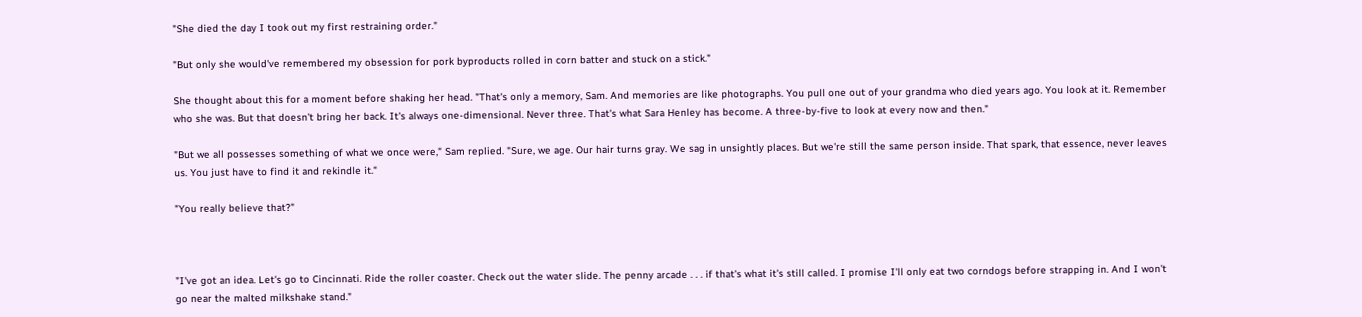"She died the day I took out my first restraining order."

"But only she would've remembered my obsession for pork byproducts rolled in corn batter and stuck on a stick."

She thought about this for a moment before shaking her head. "That's only a memory, Sam. And memories are like photographs. You pull one out of your grandma who died years ago. You look at it. Remember who she was. But that doesn't bring her back. It's always one-dimensional. Never three. That's what Sara Henley has become. A three-by-five to look at every now and then."

"But we all possesses something of what we once were," Sam replied. "Sure, we age. Our hair turns gray. We sag in unsightly places. But we're still the same person inside. That spark, that essence, never leaves us. You just have to find it and rekindle it."

"You really believe that?"



"I've got an idea. Let's go to Cincinnati. Ride the roller coaster. Check out the water slide. The penny arcade . . . if that's what it's still called. I promise I'll only eat two corndogs before strapping in. And I won't go near the malted milkshake stand."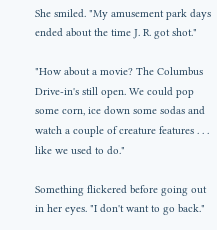She smiled. "My amusement park days ended about the time J. R. got shot."

"How about a movie? The Columbus Drive-in's still open. We could pop some corn, ice down some sodas and watch a couple of creature features . . . like we used to do."

Something flickered before going out in her eyes. "I don't want to go back."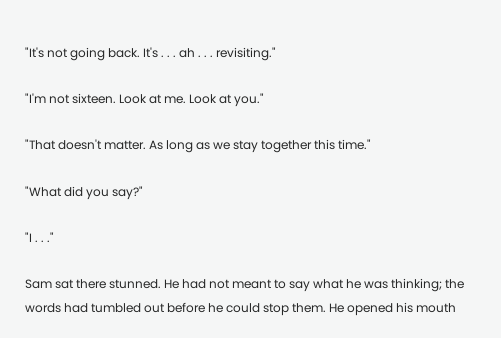"It's not going back. It's . . . ah . . . revisiting."

"I'm not sixteen. Look at me. Look at you."

"That doesn't matter. As long as we stay together this time."

"What did you say?"

"I . . ."

Sam sat there stunned. He had not meant to say what he was thinking; the words had tumbled out before he could stop them. He opened his mouth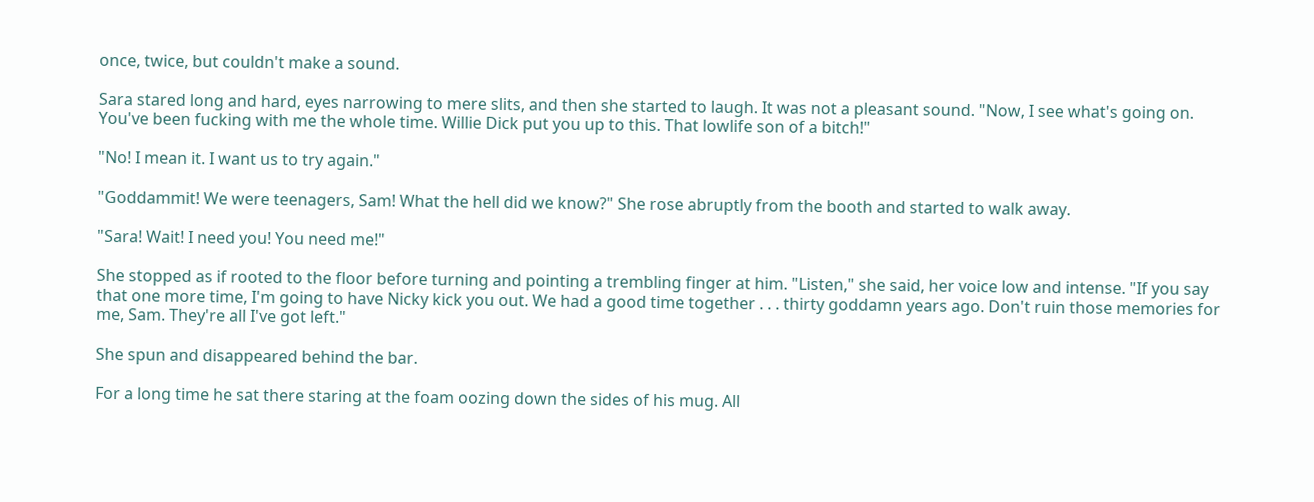once, twice, but couldn't make a sound.

Sara stared long and hard, eyes narrowing to mere slits, and then she started to laugh. It was not a pleasant sound. "Now, I see what's going on. You've been fucking with me the whole time. Willie Dick put you up to this. That lowlife son of a bitch!"

"No! I mean it. I want us to try again."

"Goddammit! We were teenagers, Sam! What the hell did we know?" She rose abruptly from the booth and started to walk away.

"Sara! Wait! I need you! You need me!"

She stopped as if rooted to the floor before turning and pointing a trembling finger at him. "Listen," she said, her voice low and intense. "If you say that one more time, I'm going to have Nicky kick you out. We had a good time together . . . thirty goddamn years ago. Don't ruin those memories for me, Sam. They're all I've got left."

She spun and disappeared behind the bar.

For a long time he sat there staring at the foam oozing down the sides of his mug. All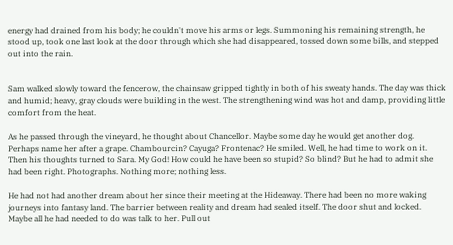energy had drained from his body; he couldn't move his arms or legs. Summoning his remaining strength, he stood up, took one last look at the door through which she had disappeared, tossed down some bills, and stepped out into the rain.


Sam walked slowly toward the fencerow, the chainsaw gripped tightly in both of his sweaty hands. The day was thick and humid; heavy, gray clouds were building in the west. The strengthening wind was hot and damp, providing little comfort from the heat.

As he passed through the vineyard, he thought about Chancellor. Maybe some day he would get another dog. Perhaps name her after a grape. Chambourcin? Cayuga? Frontenac? He smiled. Well, he had time to work on it. Then his thoughts turned to Sara. My God! How could he have been so stupid? So blind? But he had to admit she had been right. Photographs. Nothing more; nothing less.

He had not had another dream about her since their meeting at the Hideaway. There had been no more waking journeys into fantasy land. The barrier between reality and dream had sealed itself. The door shut and locked. Maybe all he had needed to do was talk to her. Pull out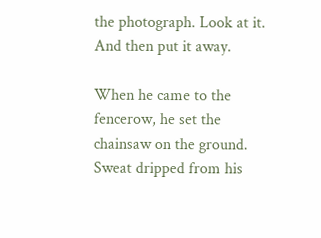the photograph. Look at it. And then put it away.

When he came to the fencerow, he set the chainsaw on the ground. Sweat dripped from his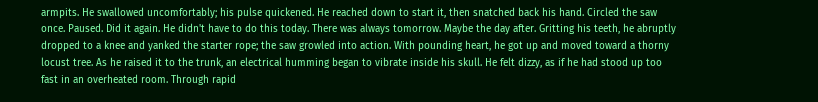armpits. He swallowed uncomfortably; his pulse quickened. He reached down to start it, then snatched back his hand. Circled the saw once. Paused. Did it again. He didn't have to do this today. There was always tomorrow. Maybe the day after. Gritting his teeth, he abruptly dropped to a knee and yanked the starter rope; the saw growled into action. With pounding heart, he got up and moved toward a thorny locust tree. As he raised it to the trunk, an electrical humming began to vibrate inside his skull. He felt dizzy, as if he had stood up too fast in an overheated room. Through rapid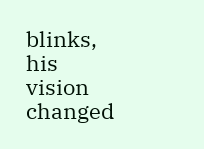blinks, his vision changed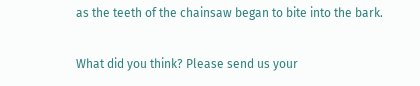as the teeth of the chainsaw began to bite into the bark.

What did you think? Please send us your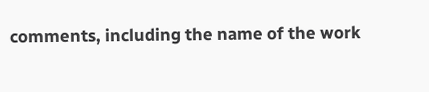comments, including the name of the work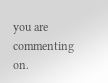you are commenting on.